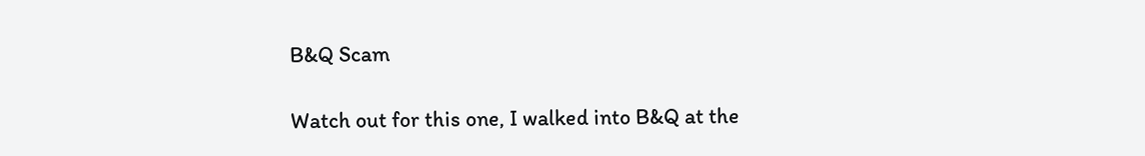B&Q Scam

Watch out for this one, I walked into B&Q at the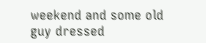weekend and some old guy dressed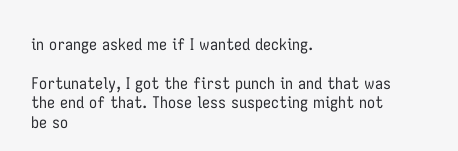in orange asked me if I wanted decking.

Fortunately, I got the first punch in and that was the end of that. Those less suspecting might not be so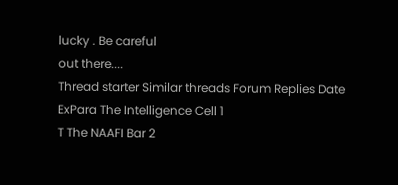lucky . Be careful
out there....
Thread starter Similar threads Forum Replies Date
ExPara The Intelligence Cell 1
T The NAAFI Bar 2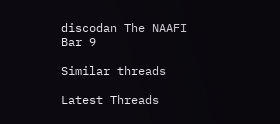discodan The NAAFI Bar 9

Similar threads

Latest Threads